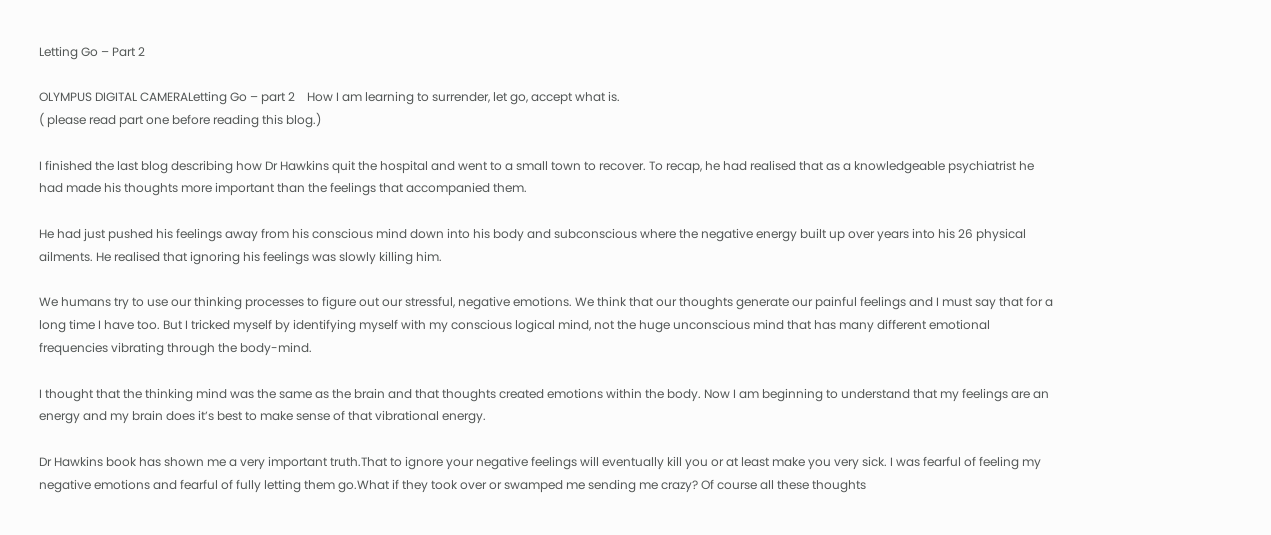Letting Go – Part 2

OLYMPUS DIGITAL CAMERALetting Go – part 2    How I am learning to surrender, let go, accept what is.
( please read part one before reading this blog.)

I finished the last blog describing how Dr Hawkins quit the hospital and went to a small town to recover. To recap, he had realised that as a knowledgeable psychiatrist he had made his thoughts more important than the feelings that accompanied them.

He had just pushed his feelings away from his conscious mind down into his body and subconscious where the negative energy built up over years into his 26 physical ailments. He realised that ignoring his feelings was slowly killing him.

We humans try to use our thinking processes to figure out our stressful, negative emotions. We think that our thoughts generate our painful feelings and I must say that for a long time I have too. But I tricked myself by identifying myself with my conscious logical mind, not the huge unconscious mind that has many different emotional frequencies vibrating through the body-mind.

I thought that the thinking mind was the same as the brain and that thoughts created emotions within the body. Now I am beginning to understand that my feelings are an energy and my brain does it’s best to make sense of that vibrational energy.

Dr Hawkins book has shown me a very important truth.That to ignore your negative feelings will eventually kill you or at least make you very sick. I was fearful of feeling my negative emotions and fearful of fully letting them go.What if they took over or swamped me sending me crazy? Of course all these thoughts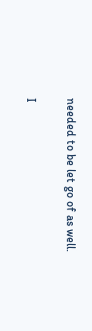needed to be let go of as well.

I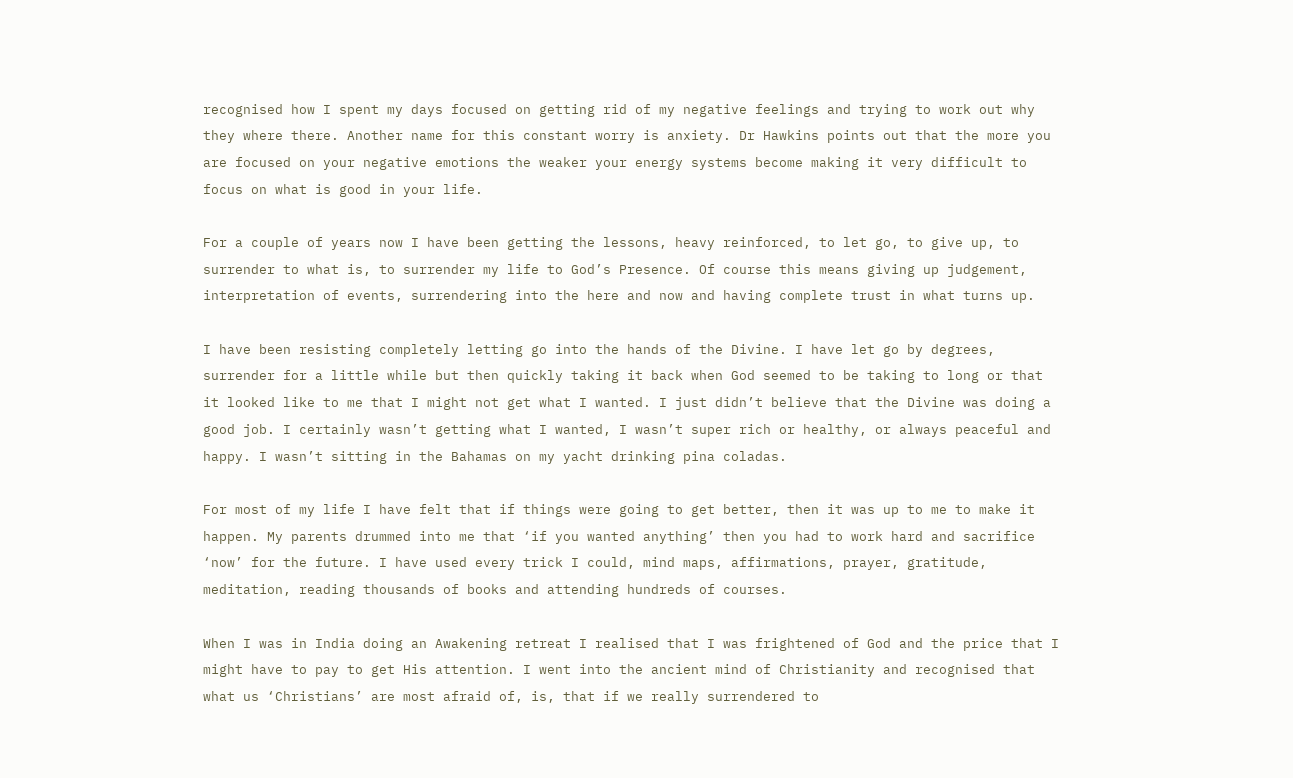recognised how I spent my days focused on getting rid of my negative feelings and trying to work out why they where there. Another name for this constant worry is anxiety. Dr Hawkins points out that the more you are focused on your negative emotions the weaker your energy systems become making it very difficult to focus on what is good in your life.

For a couple of years now I have been getting the lessons, heavy reinforced, to let go, to give up, to surrender to what is, to surrender my life to God’s Presence. Of course this means giving up judgement, interpretation of events, surrendering into the here and now and having complete trust in what turns up.

I have been resisting completely letting go into the hands of the Divine. I have let go by degrees, surrender for a little while but then quickly taking it back when God seemed to be taking to long or that it looked like to me that I might not get what I wanted. I just didn’t believe that the Divine was doing a good job. I certainly wasn’t getting what I wanted, I wasn’t super rich or healthy, or always peaceful and happy. I wasn’t sitting in the Bahamas on my yacht drinking pina coladas.

For most of my life I have felt that if things were going to get better, then it was up to me to make it happen. My parents drummed into me that ‘if you wanted anything’ then you had to work hard and sacrifice ‘now’ for the future. I have used every trick I could, mind maps, affirmations, prayer, gratitude, meditation, reading thousands of books and attending hundreds of courses.

When I was in India doing an Awakening retreat I realised that I was frightened of God and the price that I might have to pay to get His attention. I went into the ancient mind of Christianity and recognised that what us ‘Christians’ are most afraid of, is, that if we really surrendered to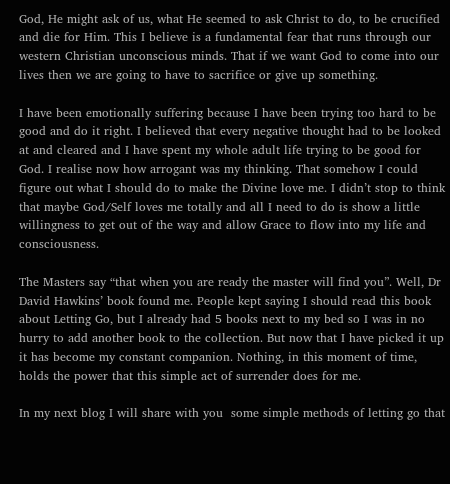God, He might ask of us, what He seemed to ask Christ to do, to be crucified and die for Him. This I believe is a fundamental fear that runs through our western Christian unconscious minds. That if we want God to come into our lives then we are going to have to sacrifice or give up something.

I have been emotionally suffering because I have been trying too hard to be good and do it right. I believed that every negative thought had to be looked at and cleared and I have spent my whole adult life trying to be good for God. I realise now how arrogant was my thinking. That somehow I could figure out what I should do to make the Divine love me. I didn’t stop to think that maybe God/Self loves me totally and all I need to do is show a little willingness to get out of the way and allow Grace to flow into my life and consciousness.

The Masters say “that when you are ready the master will find you”. Well, Dr David Hawkins’ book found me. People kept saying I should read this book about Letting Go, but I already had 5 books next to my bed so I was in no hurry to add another book to the collection. But now that I have picked it up it has become my constant companion. Nothing, in this moment of time, holds the power that this simple act of surrender does for me.

In my next blog I will share with you  some simple methods of letting go that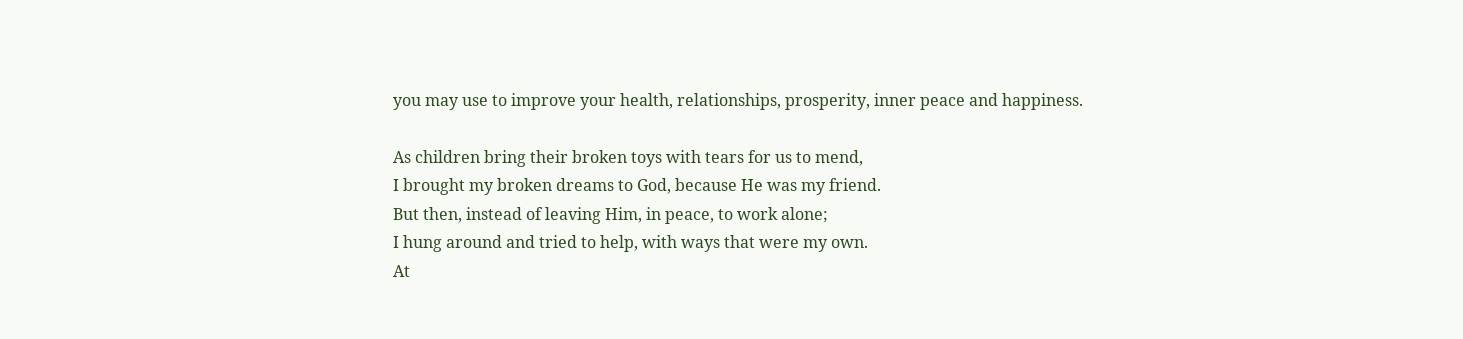you may use to improve your health, relationships, prosperity, inner peace and happiness.

As children bring their broken toys with tears for us to mend,
I brought my broken dreams to God, because He was my friend.
But then, instead of leaving Him, in peace, to work alone;
I hung around and tried to help, with ways that were my own.
At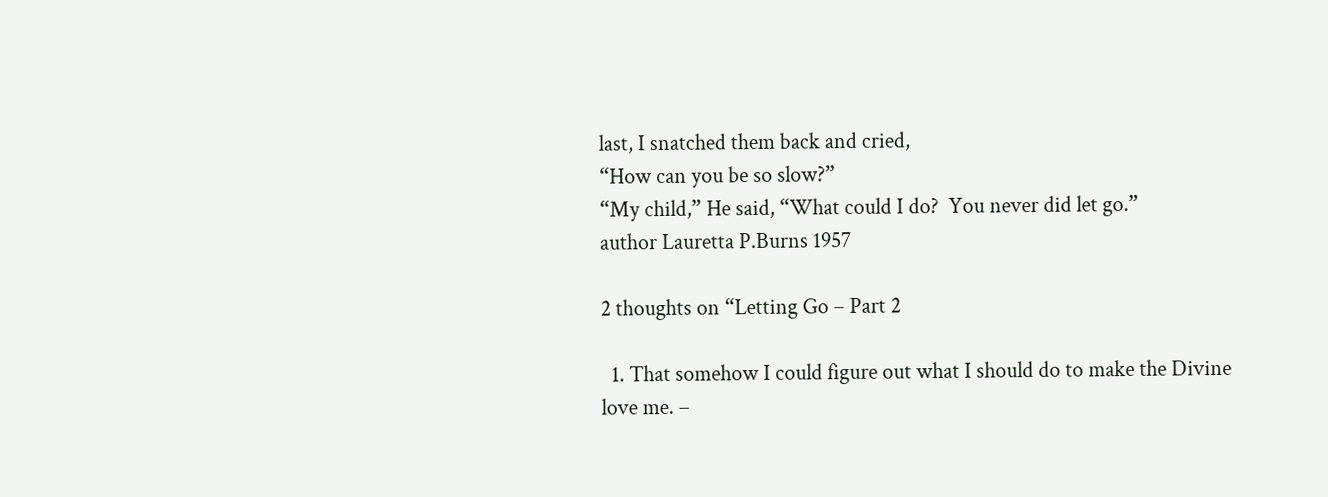last, I snatched them back and cried,
“How can you be so slow?”
“My child,” He said, “What could I do?  You never did let go.”
author Lauretta P.Burns 1957

2 thoughts on “Letting Go – Part 2

  1. That somehow I could figure out what I should do to make the Divine love me. –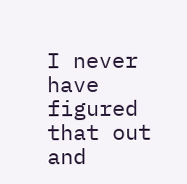I never have figured that out and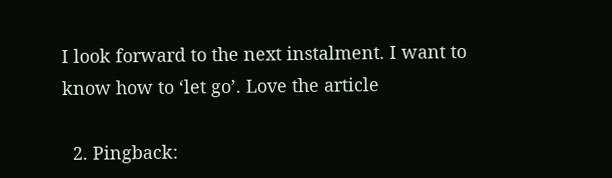I look forward to the next instalment. I want to know how to ‘let go’. Love the article

  2. Pingback: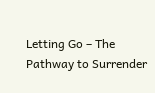Letting Go – The Pathway to Surrender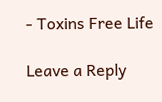- Toxins Free Life

Leave a Reply